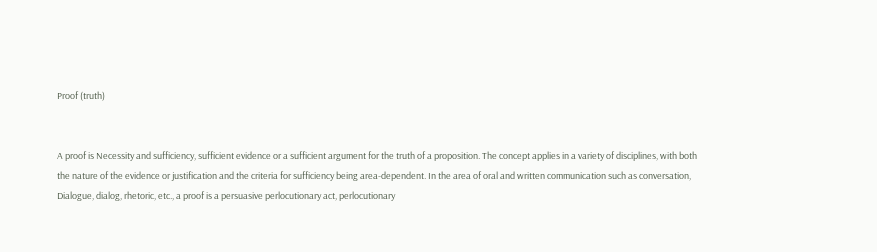Proof (truth)


A proof is Necessity and sufficiency, sufficient evidence or a sufficient argument for the truth of a proposition. The concept applies in a variety of disciplines, with both the nature of the evidence or justification and the criteria for sufficiency being area-dependent. In the area of oral and written communication such as conversation, Dialogue, dialog, rhetoric, etc., a proof is a persuasive perlocutionary act, perlocutionary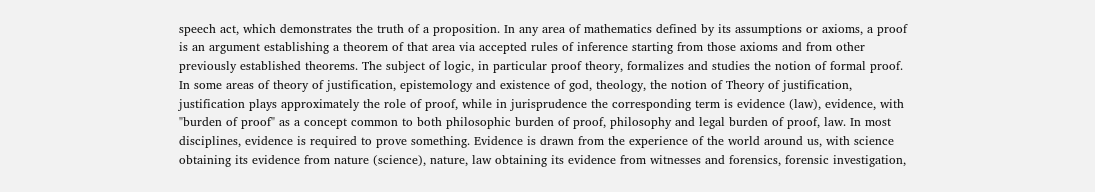speech act, which demonstrates the truth of a proposition. In any area of mathematics defined by its assumptions or axioms, a proof is an argument establishing a theorem of that area via accepted rules of inference starting from those axioms and from other previously established theorems. The subject of logic, in particular proof theory, formalizes and studies the notion of formal proof. In some areas of theory of justification, epistemology and existence of god, theology, the notion of Theory of justification, justification plays approximately the role of proof, while in jurisprudence the corresponding term is evidence (law), evidence, with "burden of proof" as a concept common to both philosophic burden of proof, philosophy and legal burden of proof, law. In most disciplines, evidence is required to prove something. Evidence is drawn from the experience of the world around us, with science obtaining its evidence from nature (science), nature, law obtaining its evidence from witnesses and forensics, forensic investigation,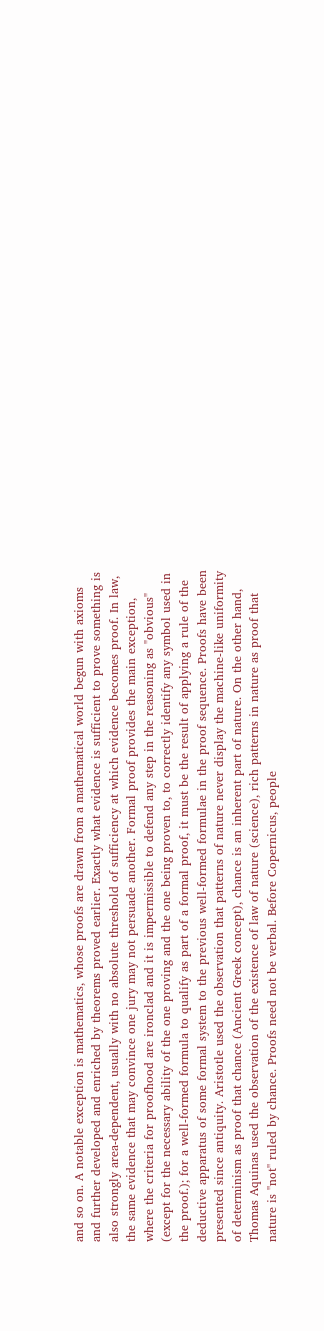and so on. A notable exception is mathematics, whose proofs are drawn from a mathematical world begun with axioms and further developed and enriched by theorems proved earlier. Exactly what evidence is sufficient to prove something is also strongly area-dependent, usually with no absolute threshold of sufficiency at which evidence becomes proof. In law, the same evidence that may convince one jury may not persuade another. Formal proof provides the main exception, where the criteria for proofhood are ironclad and it is impermissible to defend any step in the reasoning as "obvious" (except for the necessary ability of the one proving and the one being proven to, to correctly identify any symbol used in the proof.); for a well-formed formula to qualify as part of a formal proof, it must be the result of applying a rule of the deductive apparatus of some formal system to the previous well-formed formulae in the proof sequence. Proofs have been presented since antiquity. Aristotle used the observation that patterns of nature never display the machine-like uniformity of determinism as proof that chance (Ancient Greek concept), chance is an inherent part of nature. On the other hand, Thomas Aquinas used the observation of the existence of law of nature (science), rich patterns in nature as proof that nature is ''not'' ruled by chance. Proofs need not be verbal. Before Copernicus, people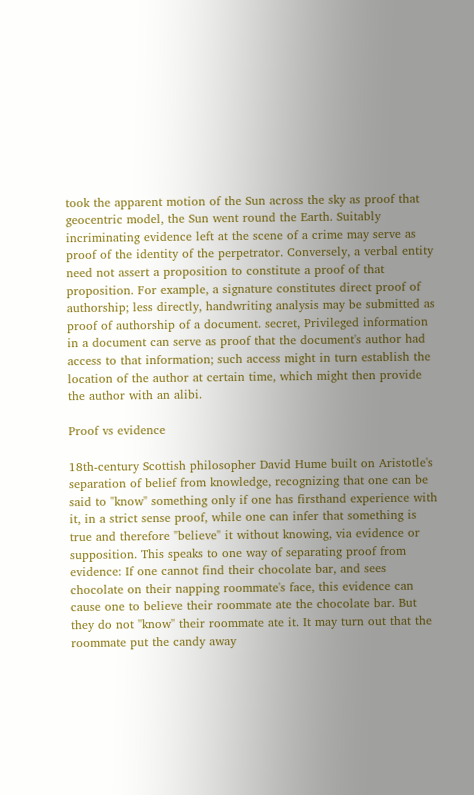took the apparent motion of the Sun across the sky as proof that geocentric model, the Sun went round the Earth. Suitably incriminating evidence left at the scene of a crime may serve as proof of the identity of the perpetrator. Conversely, a verbal entity need not assert a proposition to constitute a proof of that proposition. For example, a signature constitutes direct proof of authorship; less directly, handwriting analysis may be submitted as proof of authorship of a document. secret, Privileged information in a document can serve as proof that the document's author had access to that information; such access might in turn establish the location of the author at certain time, which might then provide the author with an alibi.

Proof vs evidence

18th-century Scottish philosopher David Hume built on Aristotle's separation of belief from knowledge, recognizing that one can be said to "know" something only if one has firsthand experience with it, in a strict sense proof, while one can infer that something is true and therefore "believe" it without knowing, via evidence or supposition. This speaks to one way of separating proof from evidence: If one cannot find their chocolate bar, and sees chocolate on their napping roommate's face, this evidence can cause one to believe their roommate ate the chocolate bar. But they do not ''know'' their roommate ate it. It may turn out that the roommate put the candy away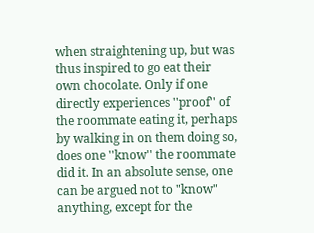when straightening up, but was thus inspired to go eat their own chocolate. Only if one directly experiences ''proof'' of the roommate eating it, perhaps by walking in on them doing so, does one ''know'' the roommate did it. In an absolute sense, one can be argued not to "know" anything, except for the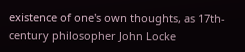existence of one's own thoughts, as 17th-century philosopher John Locke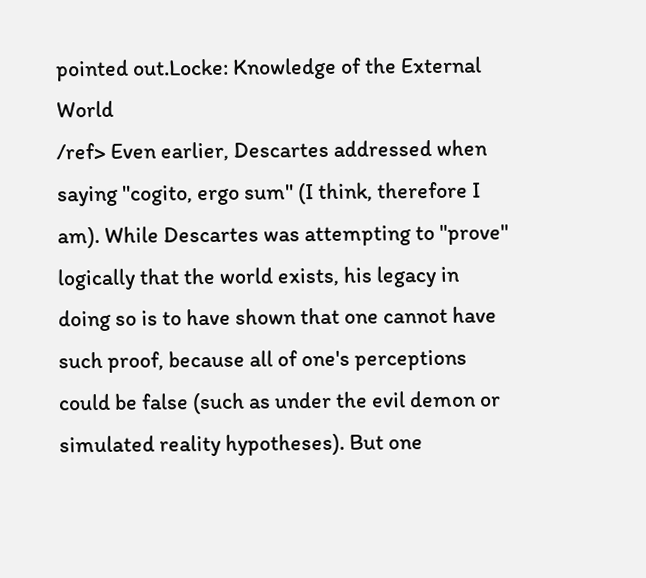pointed out.Locke: Knowledge of the External World
/ref> Even earlier, Descartes addressed when saying ''cogito, ergo sum'' (I think, therefore I am). While Descartes was attempting to "prove" logically that the world exists, his legacy in doing so is to have shown that one cannot have such proof, because all of one's perceptions could be false (such as under the evil demon or simulated reality hypotheses). But one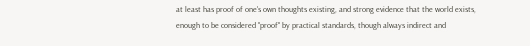at least has proof of one's own thoughts existing, and strong evidence that the world exists, enough to be considered "proof" by practical standards, though always indirect and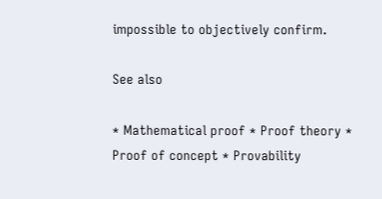impossible to objectively confirm.

See also

* Mathematical proof * Proof theory * Proof of concept * Provability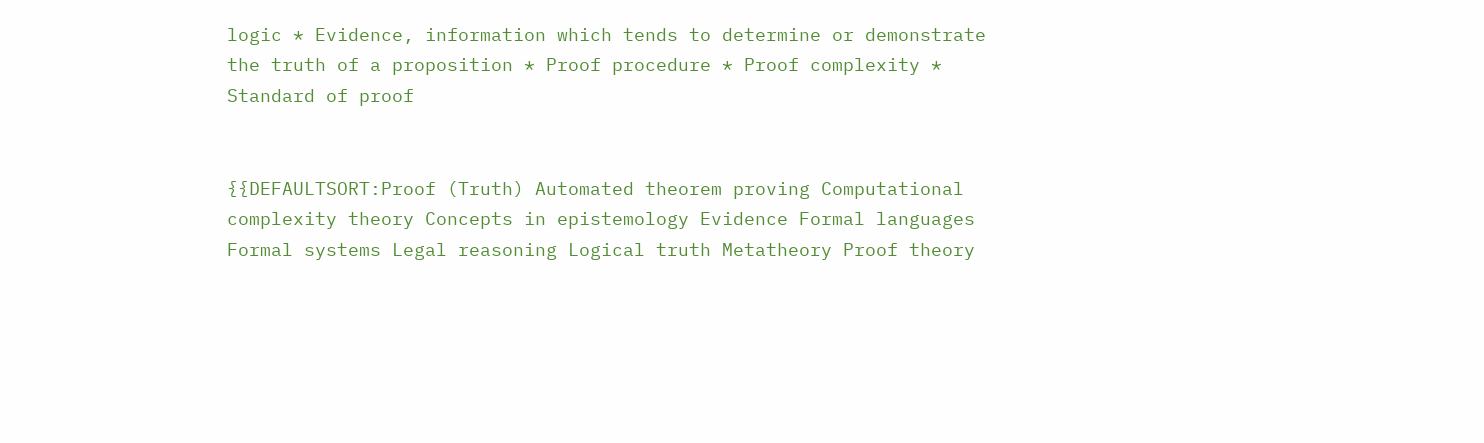logic * Evidence, information which tends to determine or demonstrate the truth of a proposition * Proof procedure * Proof complexity * Standard of proof


{{DEFAULTSORT:Proof (Truth) Automated theorem proving Computational complexity theory Concepts in epistemology Evidence Formal languages Formal systems Legal reasoning Logical truth Metatheory Proof theory